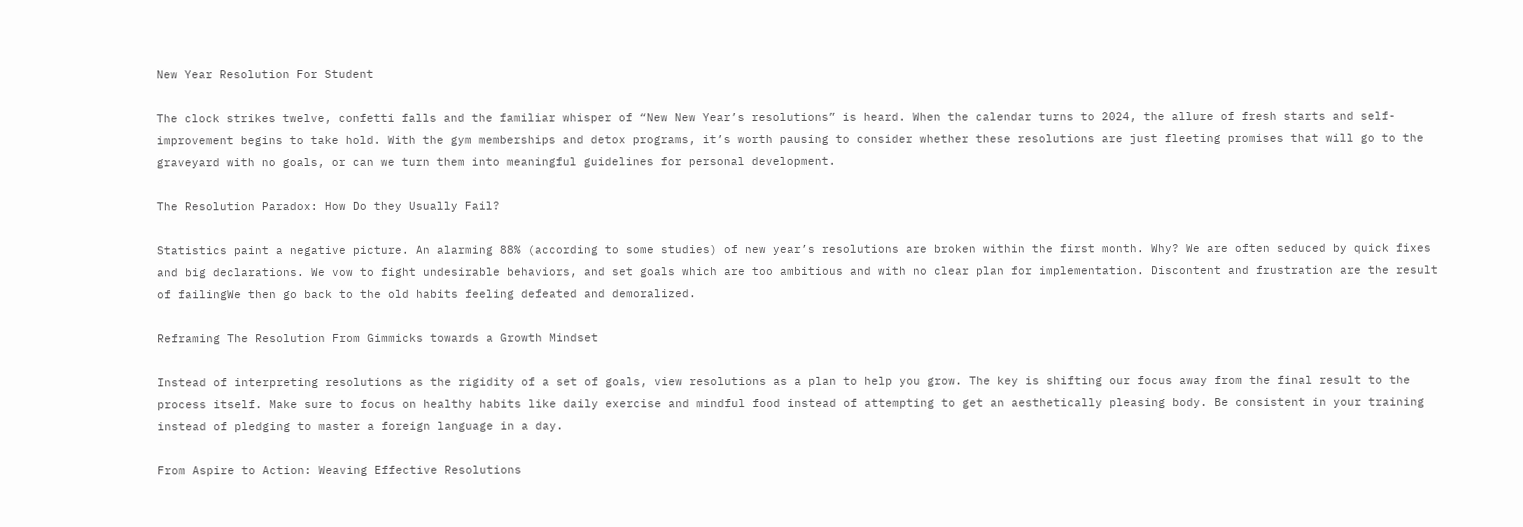New Year Resolution For Student

The clock strikes twelve, confetti falls and the familiar whisper of “New New Year’s resolutions” is heard. When the calendar turns to 2024, the allure of fresh starts and self-improvement begins to take hold. With the gym memberships and detox programs, it’s worth pausing to consider whether these resolutions are just fleeting promises that will go to the graveyard with no goals, or can we turn them into meaningful guidelines for personal development.

The Resolution Paradox: How Do they Usually Fail?

Statistics paint a negative picture. An alarming 88% (according to some studies) of new year’s resolutions are broken within the first month. Why? We are often seduced by quick fixes and big declarations. We vow to fight undesirable behaviors, and set goals which are too ambitious and with no clear plan for implementation. Discontent and frustration are the result of failingWe then go back to the old habits feeling defeated and demoralized.

Reframing The Resolution From Gimmicks towards a Growth Mindset

Instead of interpreting resolutions as the rigidity of a set of goals, view resolutions as a plan to help you grow. The key is shifting our focus away from the final result to the process itself. Make sure to focus on healthy habits like daily exercise and mindful food instead of attempting to get an aesthetically pleasing body. Be consistent in your training instead of pledging to master a foreign language in a day.

From Aspire to Action: Weaving Effective Resolutions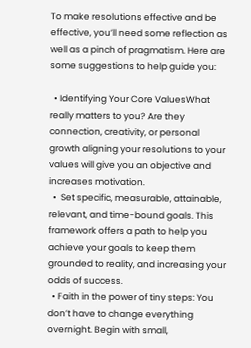To make resolutions effective and be effective, you’ll need some reflection as well as a pinch of pragmatism. Here are some suggestions to help guide you:

  • Identifying Your Core ValuesWhat really matters to you? Are they connection, creativity, or personal growth aligning your resolutions to your values will give you an objective and increases motivation.
  •  Set specific, measurable, attainable, relevant, and time-bound goals. This framework offers a path to help you achieve your goals to keep them grounded to reality, and increasing your odds of success.
  • Faith in the power of tiny steps: You don’t have to change everything overnight. Begin with small,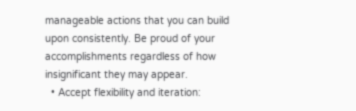manageable actions that you can build upon consistently. Be proud of your accomplishments regardless of how insignificant they may appear.
  • Accept flexibility and iteration: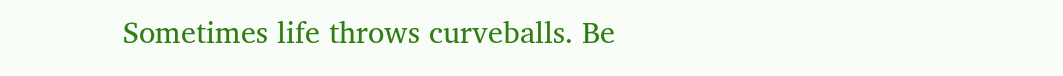Sometimes life throws curveballs. Be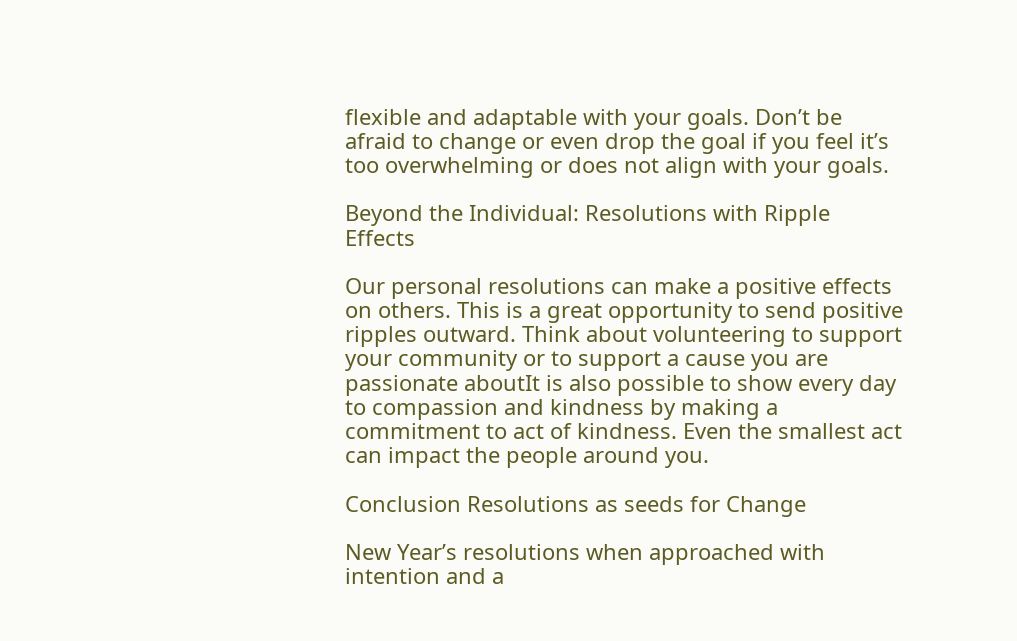flexible and adaptable with your goals. Don’t be afraid to change or even drop the goal if you feel it’s too overwhelming or does not align with your goals.

Beyond the Individual: Resolutions with Ripple Effects

Our personal resolutions can make a positive effects on others. This is a great opportunity to send positive ripples outward. Think about volunteering to support your community or to support a cause you are passionate aboutIt is also possible to show every day to compassion and kindness by making a commitment to act of kindness. Even the smallest act can impact the people around you.

Conclusion Resolutions as seeds for Change

New Year’s resolutions when approached with intention and a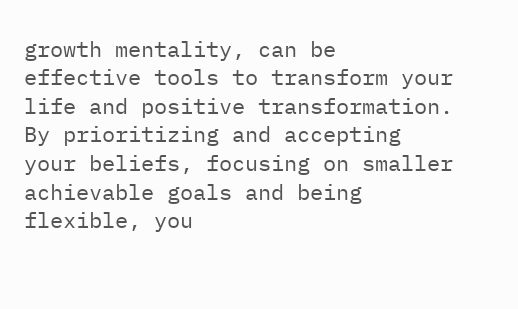growth mentality, can be effective tools to transform your life and positive transformation. By prioritizing and accepting your beliefs, focusing on smaller achievable goals and being flexible, you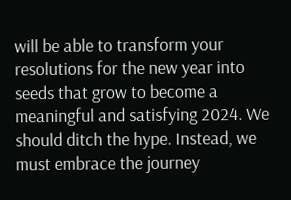will be able to transform your resolutions for the new year into seeds that grow to become a meaningful and satisfying 2024. We should ditch the hype. Instead, we must embrace the journey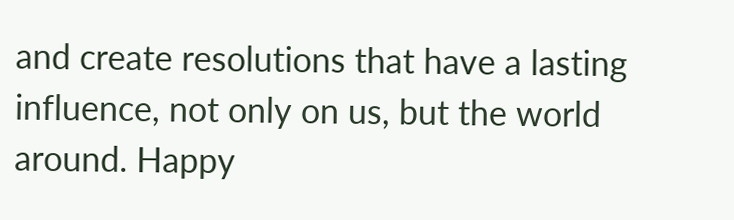and create resolutions that have a lasting influence, not only on us, but the world around. Happy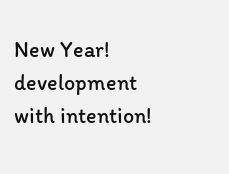New Year! development with intention!